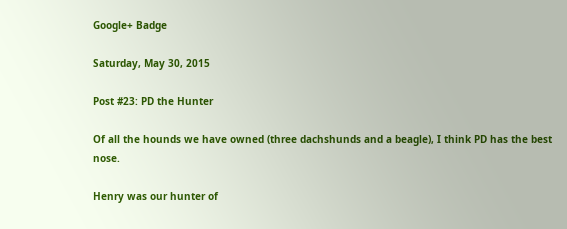Google+ Badge

Saturday, May 30, 2015

Post #23: PD the Hunter

Of all the hounds we have owned (three dachshunds and a beagle), I think PD has the best nose.

Henry was our hunter of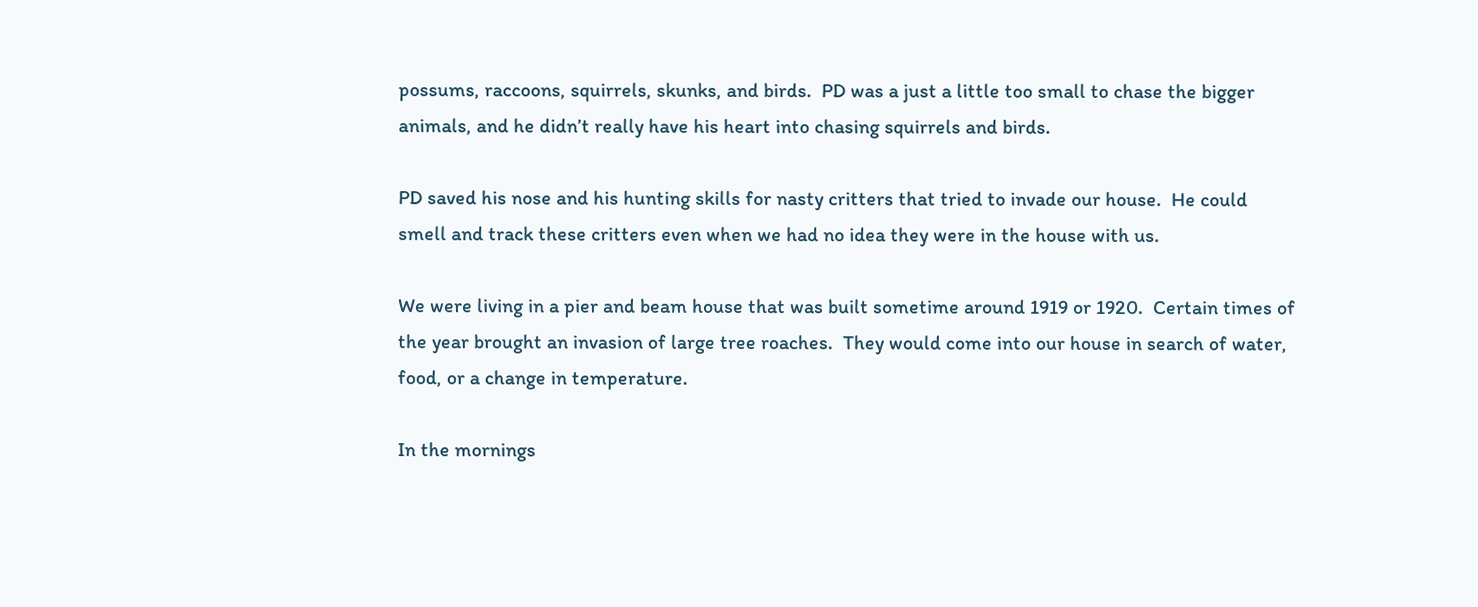possums, raccoons, squirrels, skunks, and birds.  PD was a just a little too small to chase the bigger animals, and he didn’t really have his heart into chasing squirrels and birds.

PD saved his nose and his hunting skills for nasty critters that tried to invade our house.  He could smell and track these critters even when we had no idea they were in the house with us.

We were living in a pier and beam house that was built sometime around 1919 or 1920.  Certain times of the year brought an invasion of large tree roaches.  They would come into our house in search of water, food, or a change in temperature.

In the mornings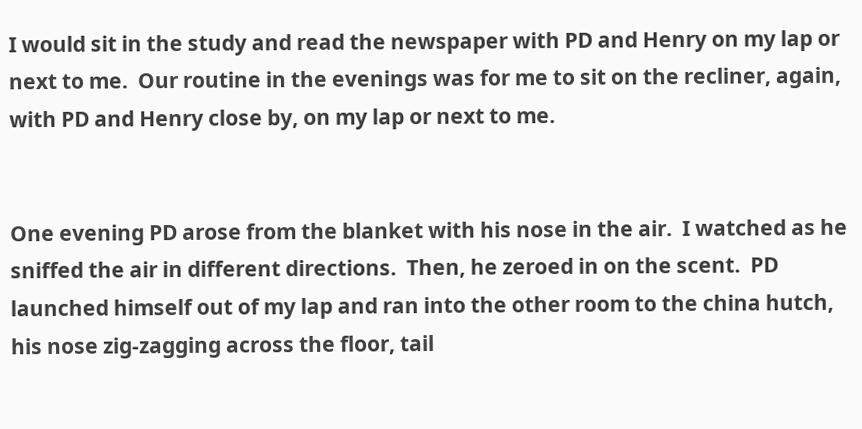I would sit in the study and read the newspaper with PD and Henry on my lap or next to me.  Our routine in the evenings was for me to sit on the recliner, again, with PD and Henry close by, on my lap or next to me.


One evening PD arose from the blanket with his nose in the air.  I watched as he sniffed the air in different directions.  Then, he zeroed in on the scent.  PD launched himself out of my lap and ran into the other room to the china hutch, his nose zig-zagging across the floor, tail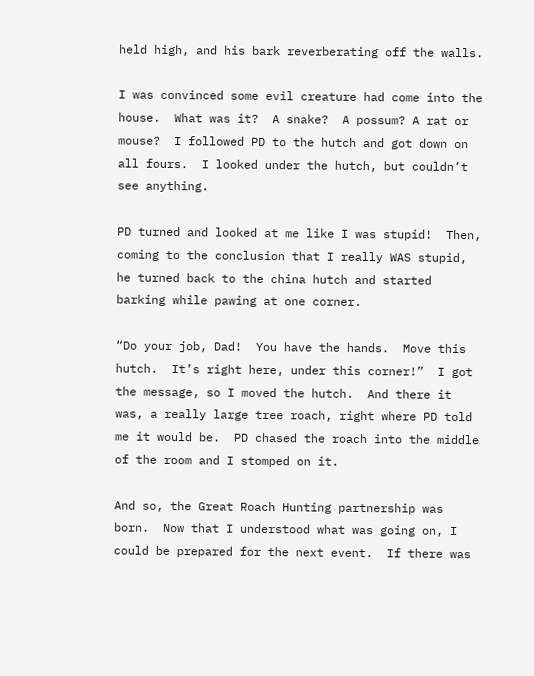held high, and his bark reverberating off the walls.

I was convinced some evil creature had come into the house.  What was it?  A snake?  A possum? A rat or mouse?  I followed PD to the hutch and got down on all fours.  I looked under the hutch, but couldn’t see anything.

PD turned and looked at me like I was stupid!  Then, coming to the conclusion that I really WAS stupid, he turned back to the china hutch and started barking while pawing at one corner.

“Do your job, Dad!  You have the hands.  Move this hutch.  It’s right here, under this corner!”  I got the message, so I moved the hutch.  And there it was, a really large tree roach, right where PD told me it would be.  PD chased the roach into the middle of the room and I stomped on it.

And so, the Great Roach Hunting partnership was born.  Now that I understood what was going on, I could be prepared for the next event.  If there was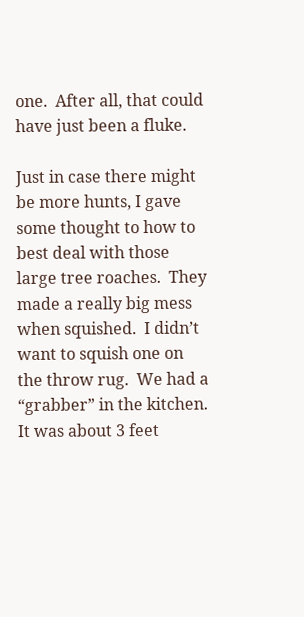one.  After all, that could have just been a fluke.

Just in case there might be more hunts, I gave some thought to how to best deal with those large tree roaches.  They made a really big mess when squished.  I didn’t want to squish one on the throw rug.  We had a “grabber” in the kitchen.  It was about 3 feet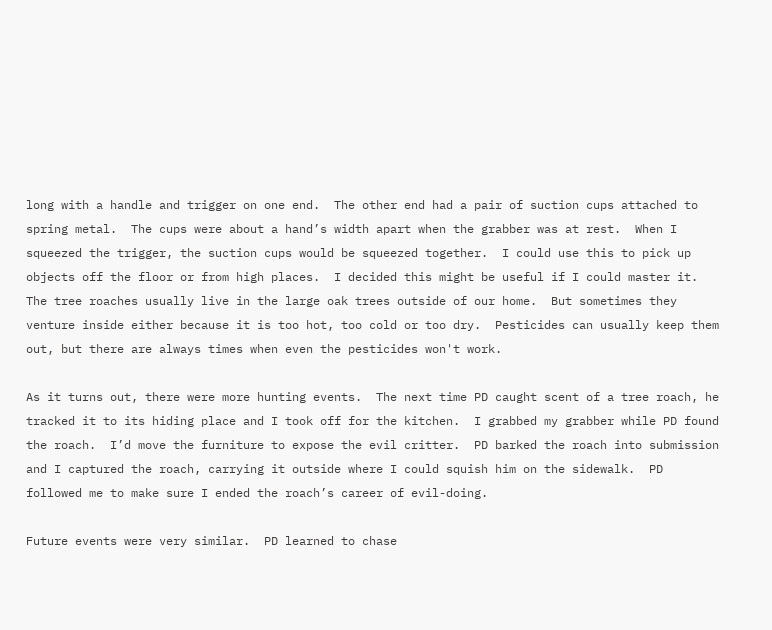long with a handle and trigger on one end.  The other end had a pair of suction cups attached to spring metal.  The cups were about a hand’s width apart when the grabber was at rest.  When I squeezed the trigger, the suction cups would be squeezed together.  I could use this to pick up objects off the floor or from high places.  I decided this might be useful if I could master it.
The tree roaches usually live in the large oak trees outside of our home.  But sometimes they venture inside either because it is too hot, too cold or too dry.  Pesticides can usually keep them out, but there are always times when even the pesticides won't work.

As it turns out, there were more hunting events.  The next time PD caught scent of a tree roach, he tracked it to its hiding place and I took off for the kitchen.  I grabbed my grabber while PD found the roach.  I’d move the furniture to expose the evil critter.  PD barked the roach into submission and I captured the roach, carrying it outside where I could squish him on the sidewalk.  PD followed me to make sure I ended the roach’s career of evil-doing.

Future events were very similar.  PD learned to chase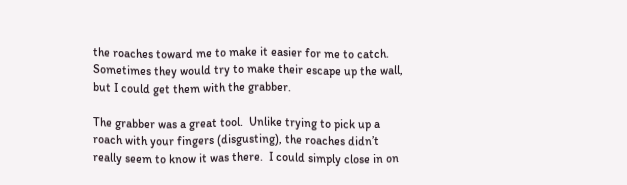the roaches toward me to make it easier for me to catch.  Sometimes they would try to make their escape up the wall, but I could get them with the grabber.

The grabber was a great tool.  Unlike trying to pick up a roach with your fingers (disgusting), the roaches didn’t really seem to know it was there.  I could simply close in on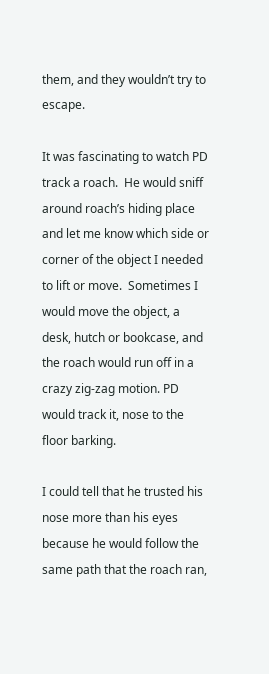them, and they wouldn’t try to escape.

It was fascinating to watch PD track a roach.  He would sniff around roach’s hiding place and let me know which side or corner of the object I needed to lift or move.  Sometimes I would move the object, a desk, hutch or bookcase, and the roach would run off in a crazy zig-zag motion. PD would track it, nose to the floor barking.

I could tell that he trusted his nose more than his eyes because he would follow the same path that the roach ran,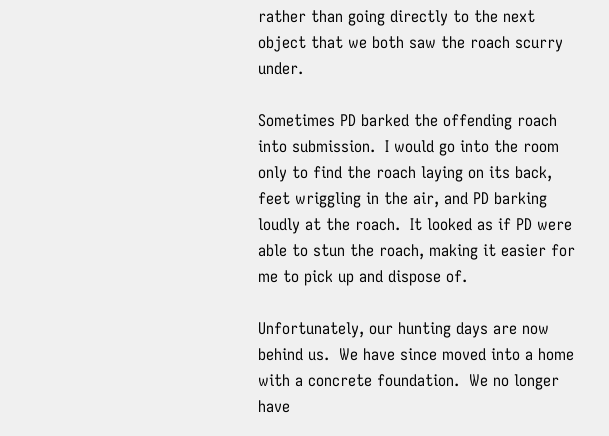rather than going directly to the next object that we both saw the roach scurry under.

Sometimes PD barked the offending roach into submission.  I would go into the room only to find the roach laying on its back, feet wriggling in the air, and PD barking loudly at the roach.  It looked as if PD were able to stun the roach, making it easier for me to pick up and dispose of.

Unfortunately, our hunting days are now behind us.  We have since moved into a home with a concrete foundation.  We no longer have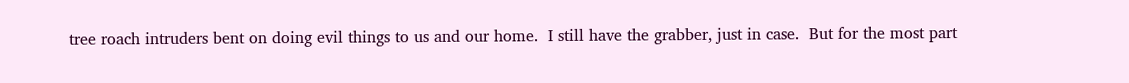tree roach intruders bent on doing evil things to us and our home.  I still have the grabber, just in case.  But for the most part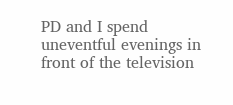PD and I spend uneventful evenings in front of the television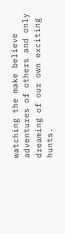watching the make believe adventures of others and only dreaming of our own exciting hunts.